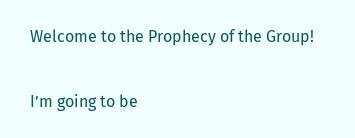Welcome to the Prophecy of the Group!

I’m going to be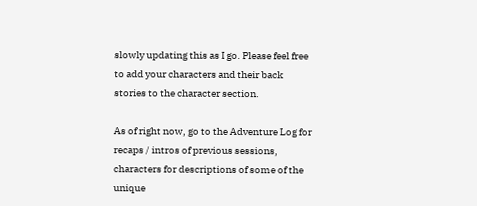slowly updating this as I go. Please feel free to add your characters and their back stories to the character section.

As of right now, go to the Adventure Log for recaps / intros of previous sessions, characters for descriptions of some of the unique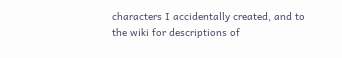characters I accidentally created, and to the wiki for descriptions of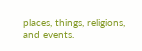places, things, religions, and events.